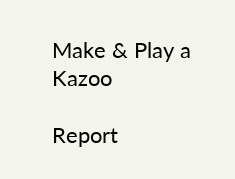Make & Play a Kazoo

Report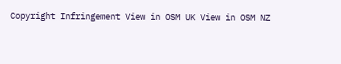Copyright Infringement View in OSM UK View in OSM NZ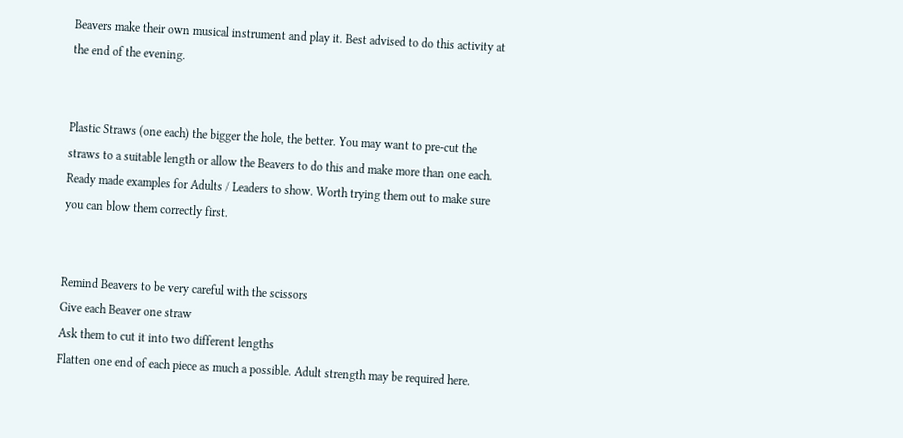Beavers make their own musical instrument and play it. Best advised to do this activity at the end of the evening.


Plastic Straws (one each) the bigger the hole, the better. You may want to pre-cut the straws to a suitable length or allow the Beavers to do this and make more than one each.
Ready made examples for Adults / Leaders to show. Worth trying them out to make sure you can blow them correctly first.


Remind Beavers to be very careful with the scissors
Give each Beaver one straw
Ask them to cut it into two different lengths
Flatten one end of each piece as much a possible. Adult strength may be required here.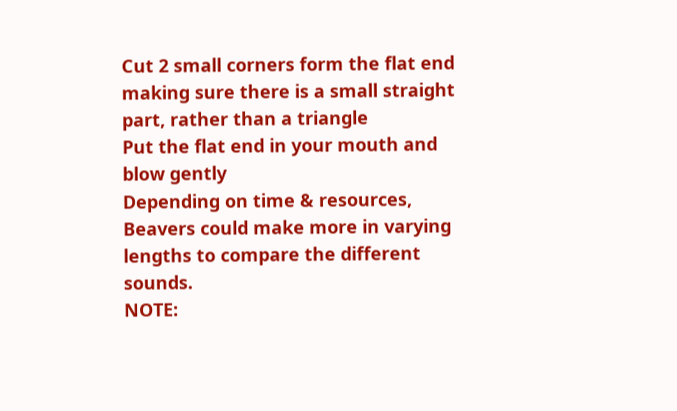Cut 2 small corners form the flat end making sure there is a small straight part, rather than a triangle
Put the flat end in your mouth and blow gently
Depending on time & resources, Beavers could make more in varying lengths to compare the different sounds.
NOTE: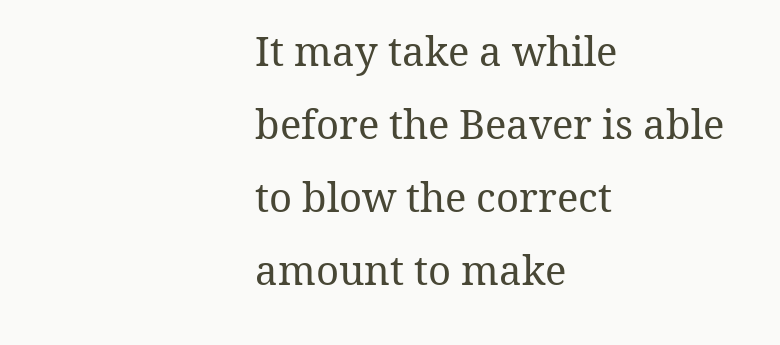It may take a while before the Beaver is able to blow the correct amount to make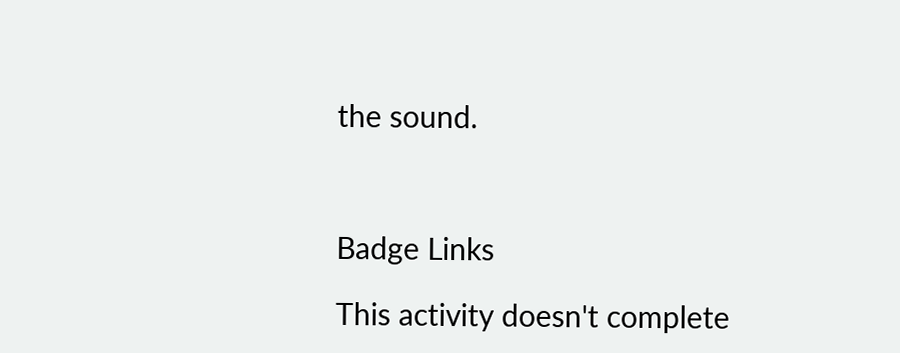the sound.



Badge Links

This activity doesn't complete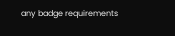any badge requirements